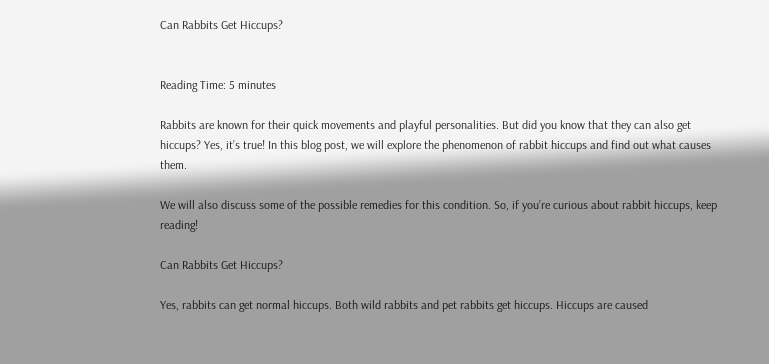Can Rabbits Get Hiccups?


Reading Time: 5 minutes

Rabbits are known for their quick movements and playful personalities. But did you know that they can also get hiccups? Yes, it’s true! In this blog post, we will explore the phenomenon of rabbit hiccups and find out what causes them.

We will also discuss some of the possible remedies for this condition. So, if you’re curious about rabbit hiccups, keep reading!

Can Rabbits Get Hiccups?

Yes, rabbits can get normal hiccups. Both wild rabbits and pet rabbits get hiccups. Hiccups are caused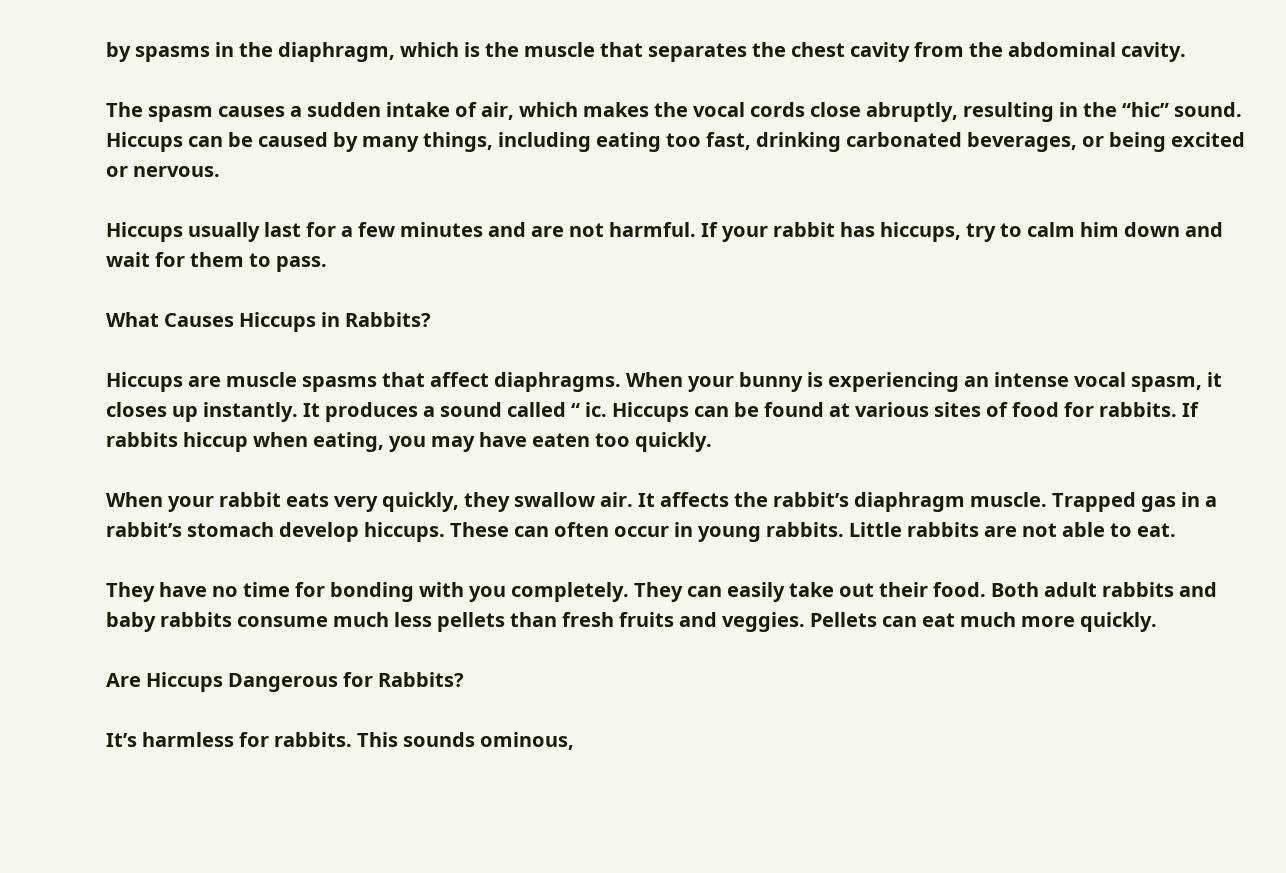by spasms in the diaphragm, which is the muscle that separates the chest cavity from the abdominal cavity.

The spasm causes a sudden intake of air, which makes the vocal cords close abruptly, resulting in the “hic” sound. Hiccups can be caused by many things, including eating too fast, drinking carbonated beverages, or being excited or nervous.

Hiccups usually last for a few minutes and are not harmful. If your rabbit has hiccups, try to calm him down and wait for them to pass.

What Causes Hiccups in Rabbits?

Hiccups are muscle spasms that affect diaphragms. When your bunny is experiencing an intense vocal spasm, it closes up instantly. It produces a sound called “ ic. Hiccups can be found at various sites of food for rabbits. If rabbits hiccup when eating, you may have eaten too quickly.

When your rabbit eats very quickly, they swallow air. It affects the rabbit’s diaphragm muscle. Trapped gas in a rabbit’s stomach develop hiccups. These can often occur in young rabbits. Little rabbits are not able to eat.

They have no time for bonding with you completely. They can easily take out their food. Both adult rabbits and baby rabbits consume much less pellets than fresh fruits and veggies. Pellets can eat much more quickly.

Are Hiccups Dangerous for Rabbits?

It’s harmless for rabbits. This sounds ominous,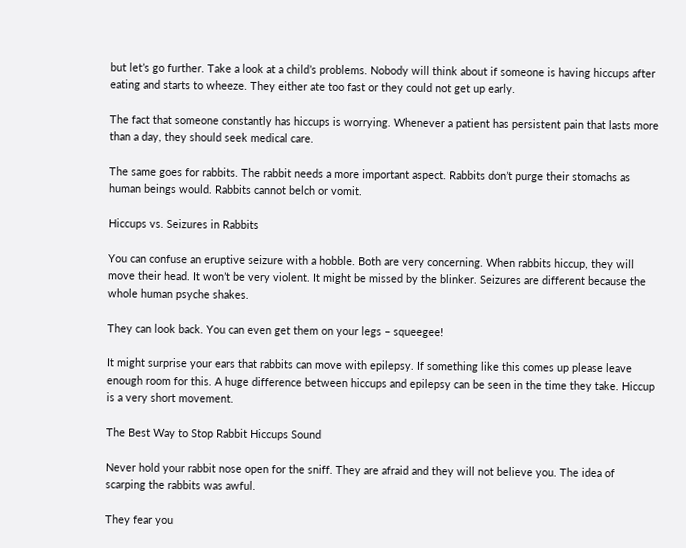but let’s go further. Take a look at a child’s problems. Nobody will think about if someone is having hiccups after eating and starts to wheeze. They either ate too fast or they could not get up early.

The fact that someone constantly has hiccups is worrying. Whenever a patient has persistent pain that lasts more than a day, they should seek medical care.

The same goes for rabbits. The rabbit needs a more important aspect. Rabbits don’t purge their stomachs as human beings would. Rabbits cannot belch or vomit.

Hiccups vs. Seizures in Rabbits

You can confuse an eruptive seizure with a hobble. Both are very concerning. When rabbits hiccup, they will move their head. It won’t be very violent. It might be missed by the blinker. Seizures are different because the whole human psyche shakes.

They can look back. You can even get them on your legs – squeegee!

It might surprise your ears that rabbits can move with epilepsy. If something like this comes up please leave enough room for this. A huge difference between hiccups and epilepsy can be seen in the time they take. Hiccup is a very short movement.

The Best Way to Stop Rabbit Hiccups Sound

Never hold your rabbit nose open for the sniff. They are afraid and they will not believe you. The idea of scarping the rabbits was awful.

They fear you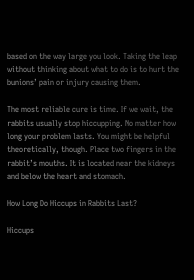based on the way large you look. Taking the leap without thinking about what to do is to hurt the bunions’ pain or injury causing them.

The most reliable cure is time. If we wait, the rabbits usually stop hiccupping. No matter how long your problem lasts. You might be helpful theoretically, though. Place two fingers in the rabbit’s mouths. It is located near the kidneys and below the heart and stomach.

How Long Do Hiccups in Rabbits Last?

Hiccups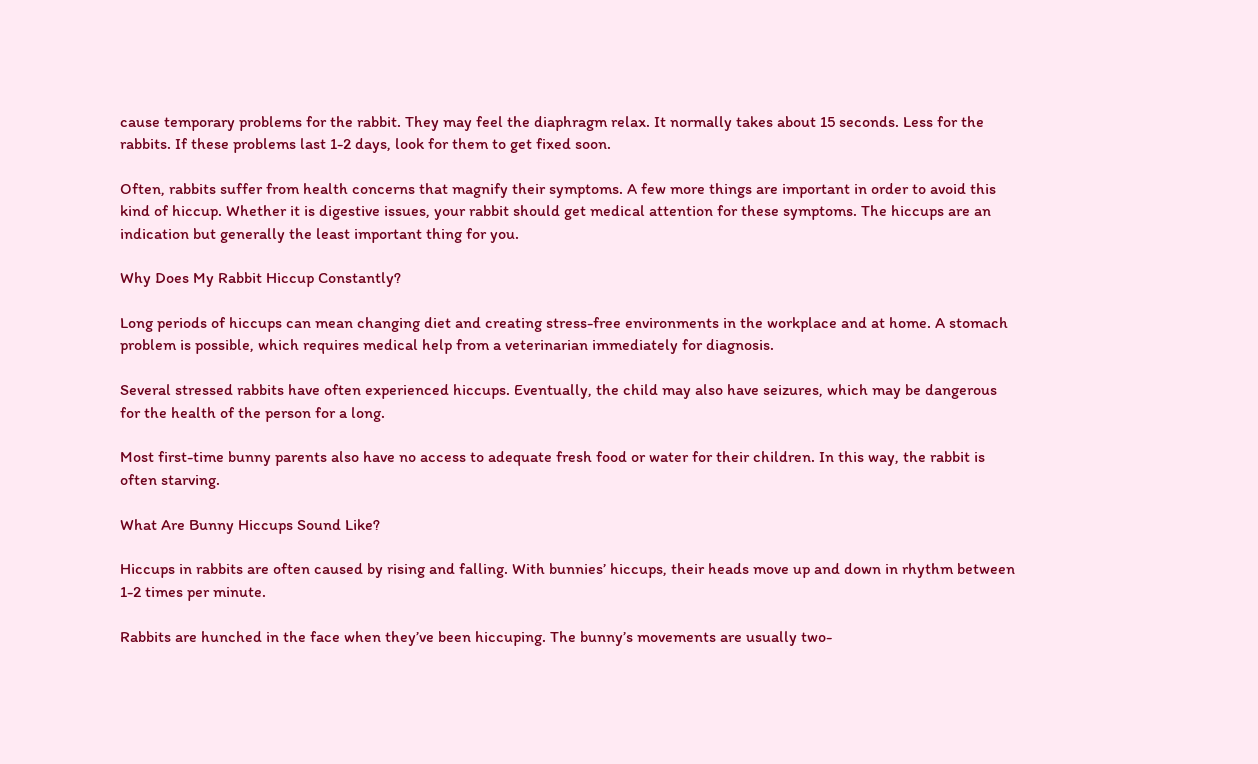cause temporary problems for the rabbit. They may feel the diaphragm relax. It normally takes about 15 seconds. Less for the rabbits. If these problems last 1-2 days, look for them to get fixed soon.

Often, rabbits suffer from health concerns that magnify their symptoms. A few more things are important in order to avoid this kind of hiccup. Whether it is digestive issues, your rabbit should get medical attention for these symptoms. The hiccups are an indication but generally the least important thing for you.

Why Does My Rabbit Hiccup Constantly?

Long periods of hiccups can mean changing diet and creating stress-free environments in the workplace and at home. A stomach problem is possible, which requires medical help from a veterinarian immediately for diagnosis.

Several stressed rabbits have often experienced hiccups. Eventually, the child may also have seizures, which may be dangerous for the health of the person for a long.

Most first-time bunny parents also have no access to adequate fresh food or water for their children. In this way, the rabbit is often starving.

What Are Bunny Hiccups Sound Like?

Hiccups in rabbits are often caused by rising and falling. With bunnies’ hiccups, their heads move up and down in rhythm between 1-2 times per minute.

Rabbits are hunched in the face when they’ve been hiccuping. The bunny’s movements are usually two-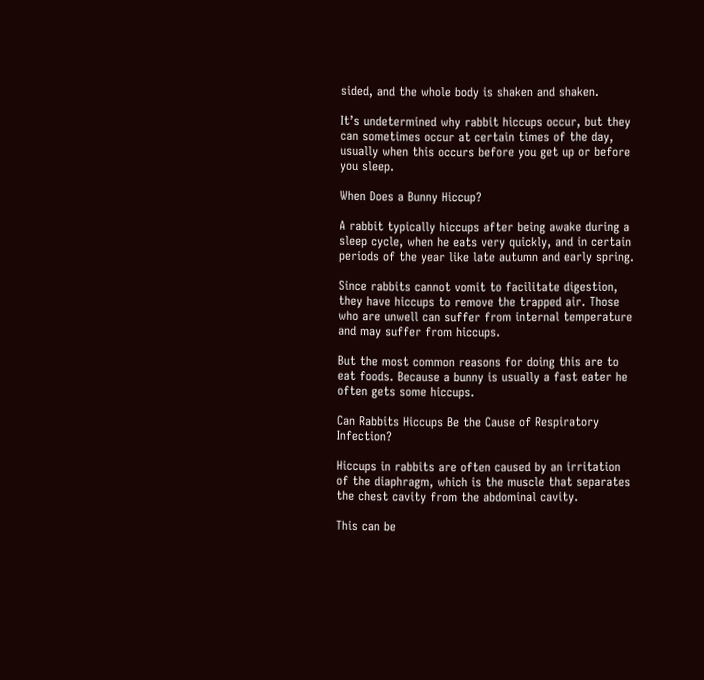sided, and the whole body is shaken and shaken.

It’s undetermined why rabbit hiccups occur, but they can sometimes occur at certain times of the day, usually when this occurs before you get up or before you sleep.

When Does a Bunny Hiccup?

A rabbit typically hiccups after being awake during a sleep cycle, when he eats very quickly, and in certain periods of the year like late autumn and early spring.

Since rabbits cannot vomit to facilitate digestion, they have hiccups to remove the trapped air. Those who are unwell can suffer from internal temperature and may suffer from hiccups.

But the most common reasons for doing this are to eat foods. Because a bunny is usually a fast eater he often gets some hiccups.

Can Rabbits Hiccups Be the Cause of Respiratory Infection?

Hiccups in rabbits are often caused by an irritation of the diaphragm, which is the muscle that separates the chest cavity from the abdominal cavity.

This can be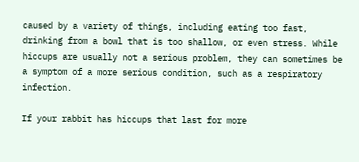caused by a variety of things, including eating too fast, drinking from a bowl that is too shallow, or even stress. While hiccups are usually not a serious problem, they can sometimes be a symptom of a more serious condition, such as a respiratory infection.

If your rabbit has hiccups that last for more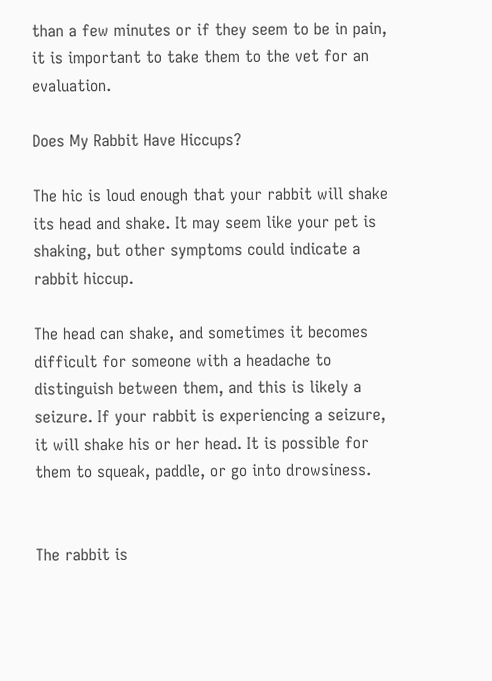than a few minutes or if they seem to be in pain, it is important to take them to the vet for an evaluation.

Does My Rabbit Have Hiccups?

The hic is loud enough that your rabbit will shake its head and shake. It may seem like your pet is shaking, but other symptoms could indicate a rabbit hiccup.

The head can shake, and sometimes it becomes difficult for someone with a headache to distinguish between them, and this is likely a seizure. If your rabbit is experiencing a seizure, it will shake his or her head. It is possible for them to squeak, paddle, or go into drowsiness.


The rabbit is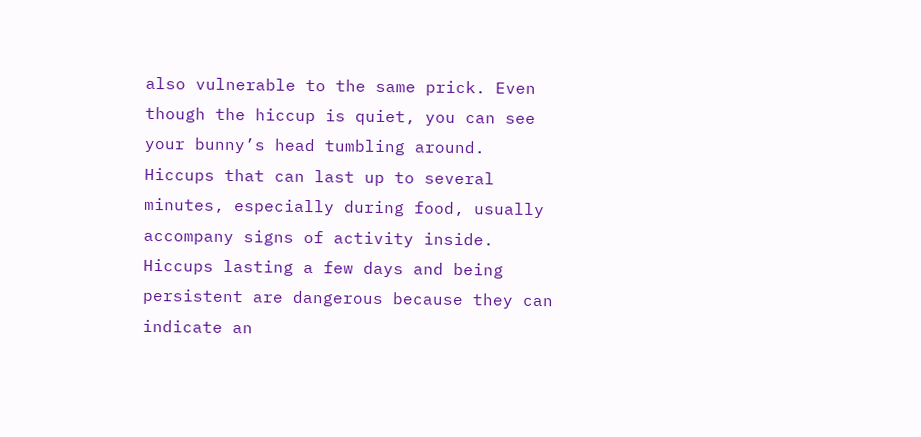also vulnerable to the same prick. Even though the hiccup is quiet, you can see your bunny’s head tumbling around. Hiccups that can last up to several minutes, especially during food, usually accompany signs of activity inside. Hiccups lasting a few days and being persistent are dangerous because they can indicate an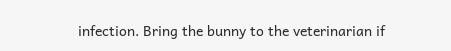infection. Bring the bunny to the veterinarian if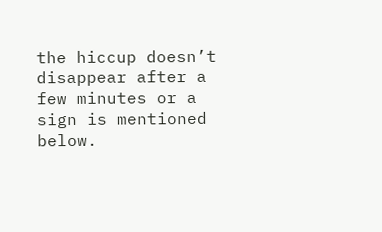the hiccup doesn’t disappear after a few minutes or a sign is mentioned below.